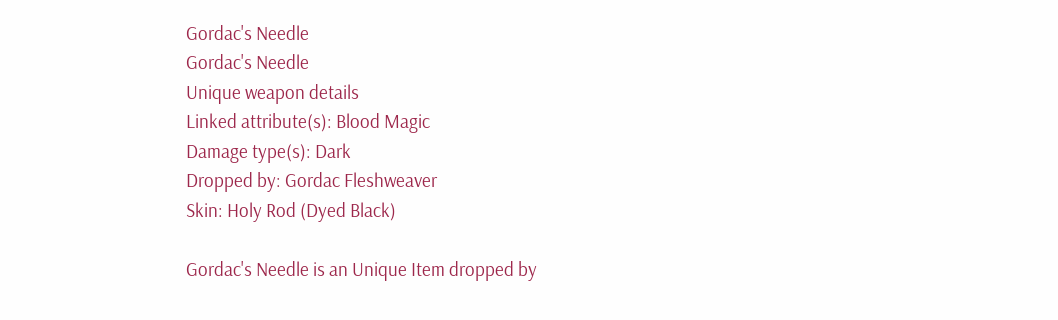Gordac's Needle
Gordac's Needle
Unique weapon details
Linked attribute(s): Blood Magic
Damage type(s): Dark
Dropped by: Gordac Fleshweaver
Skin: Holy Rod (Dyed Black)

Gordac's Needle is an Unique Item dropped by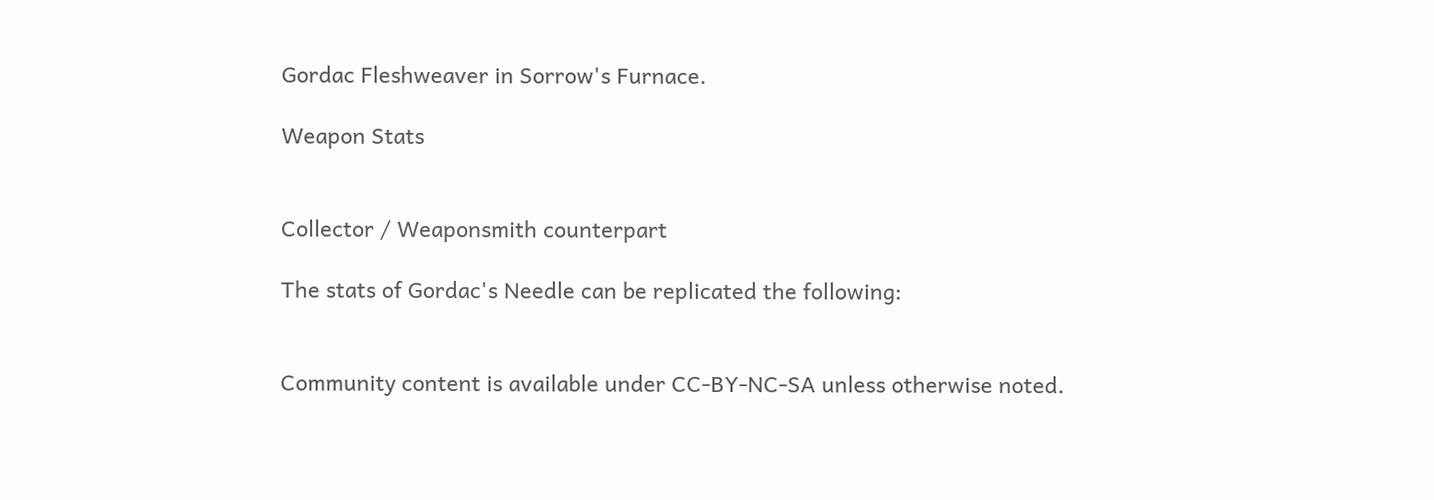Gordac Fleshweaver in Sorrow's Furnace.

Weapon Stats


Collector / Weaponsmith counterpart

The stats of Gordac's Needle can be replicated the following:


Community content is available under CC-BY-NC-SA unless otherwise noted.